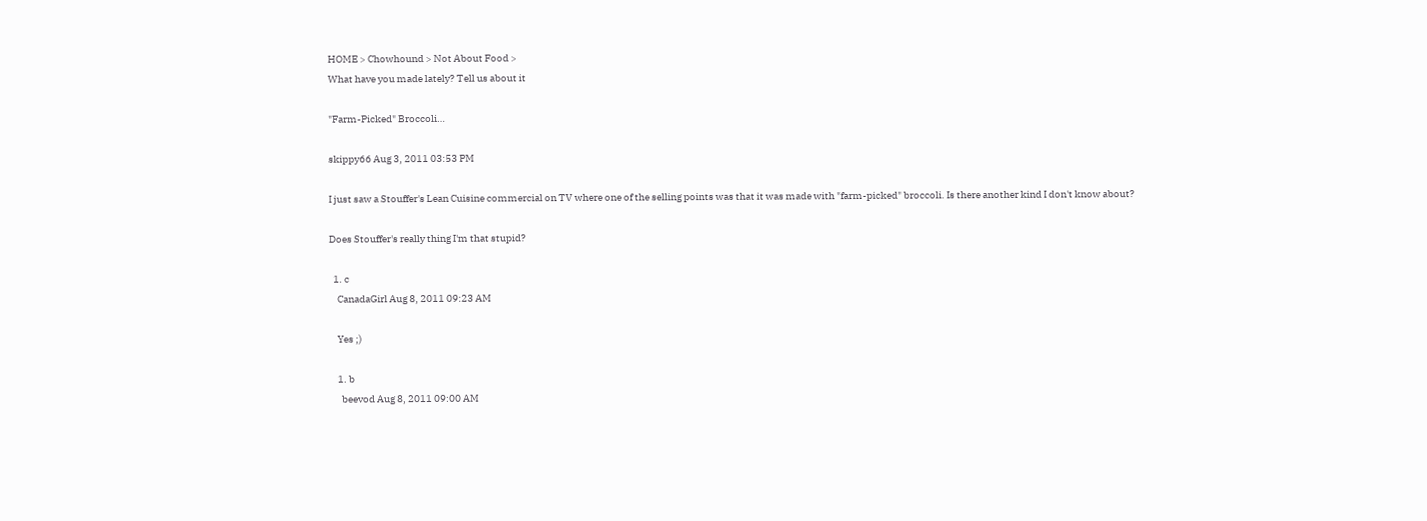HOME > Chowhound > Not About Food >
What have you made lately? Tell us about it

"Farm-Picked" Broccoli…

skippy66 Aug 3, 2011 03:53 PM

I just saw a Stouffer's Lean Cuisine commercial on TV where one of the selling points was that it was made with "farm-picked" broccoli. Is there another kind I don't know about?

Does Stouffer's really thing I'm that stupid?

  1. c
    CanadaGirl Aug 8, 2011 09:23 AM

    Yes ;)

    1. b
      beevod Aug 8, 2011 09:00 AM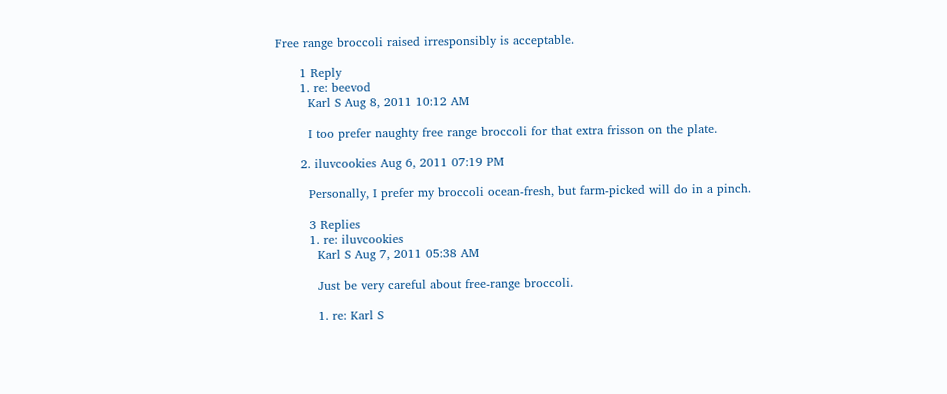Free range broccoli raised irresponsibly is acceptable.

      1 Reply
      1. re: beevod
        Karl S Aug 8, 2011 10:12 AM

        I too prefer naughty free range broccoli for that extra frisson on the plate.

      2. iluvcookies Aug 6, 2011 07:19 PM

        Personally, I prefer my broccoli ocean-fresh, but farm-picked will do in a pinch.

        3 Replies
        1. re: iluvcookies
          Karl S Aug 7, 2011 05:38 AM

          Just be very careful about free-range broccoli.

          1. re: Karl S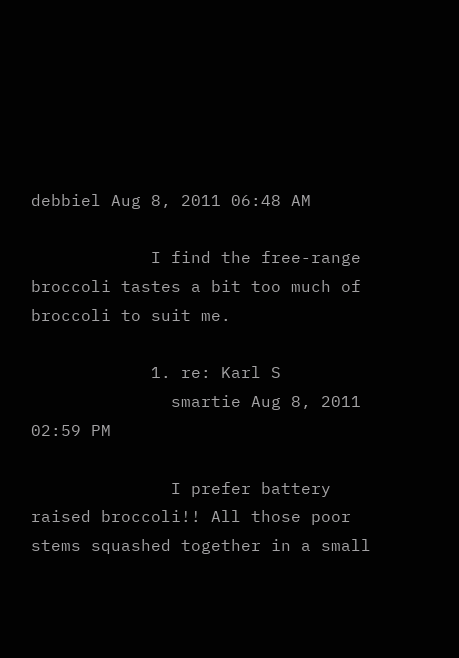debbiel Aug 8, 2011 06:48 AM

            I find the free-range broccoli tastes a bit too much of broccoli to suit me.

            1. re: Karl S
              smartie Aug 8, 2011 02:59 PM

              I prefer battery raised broccoli!! All those poor stems squashed together in a small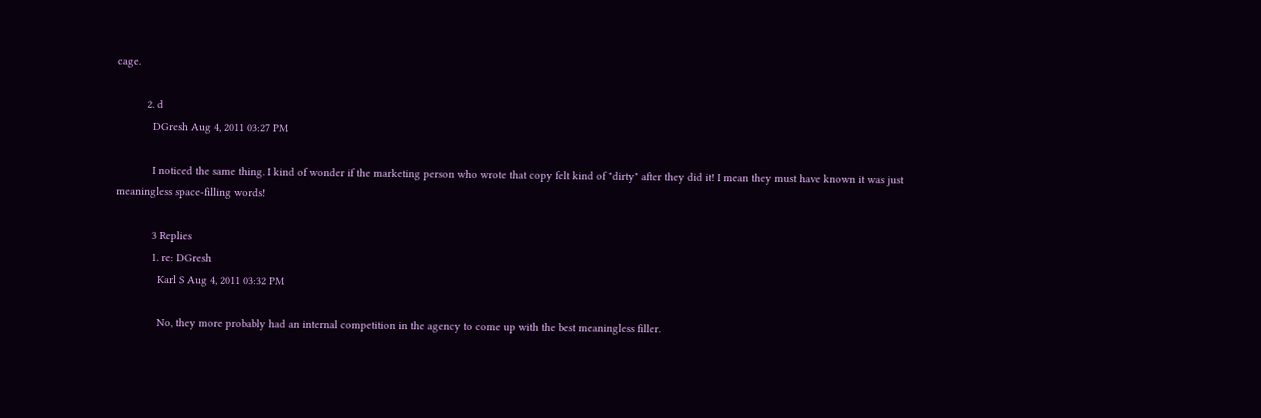cage.

          2. d
            DGresh Aug 4, 2011 03:27 PM

            I noticed the same thing. I kind of wonder if the marketing person who wrote that copy felt kind of "dirty" after they did it! I mean they must have known it was just meaningless space-filling words!

            3 Replies
            1. re: DGresh
              Karl S Aug 4, 2011 03:32 PM

              No, they more probably had an internal competition in the agency to come up with the best meaningless filler.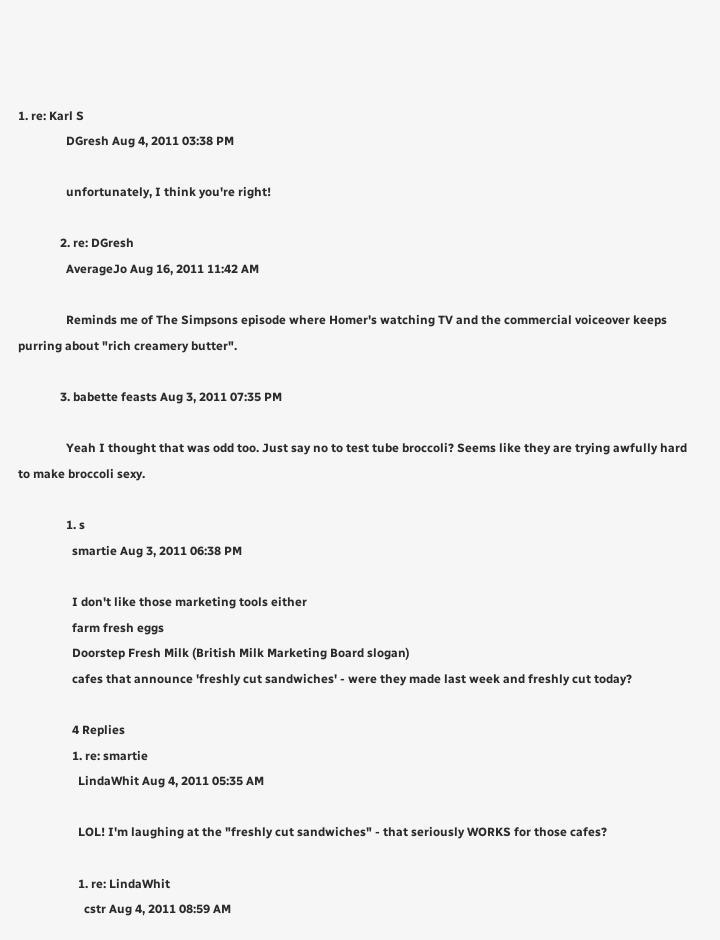1. re: Karl S
                DGresh Aug 4, 2011 03:38 PM

                unfortunately, I think you're right!

              2. re: DGresh
                AverageJo Aug 16, 2011 11:42 AM

                Reminds me of The Simpsons episode where Homer's watching TV and the commercial voiceover keeps purring about "rich creamery butter".

              3. babette feasts Aug 3, 2011 07:35 PM

                Yeah I thought that was odd too. Just say no to test tube broccoli? Seems like they are trying awfully hard to make broccoli sexy.

                1. s
                  smartie Aug 3, 2011 06:38 PM

                  I don't like those marketing tools either
                  farm fresh eggs
                  Doorstep Fresh Milk (British Milk Marketing Board slogan)
                  cafes that announce 'freshly cut sandwiches' - were they made last week and freshly cut today?

                  4 Replies
                  1. re: smartie
                    LindaWhit Aug 4, 2011 05:35 AM

                    LOL! I'm laughing at the "freshly cut sandwiches" - that seriously WORKS for those cafes?

                    1. re: LindaWhit
                      cstr Aug 4, 2011 08:59 AM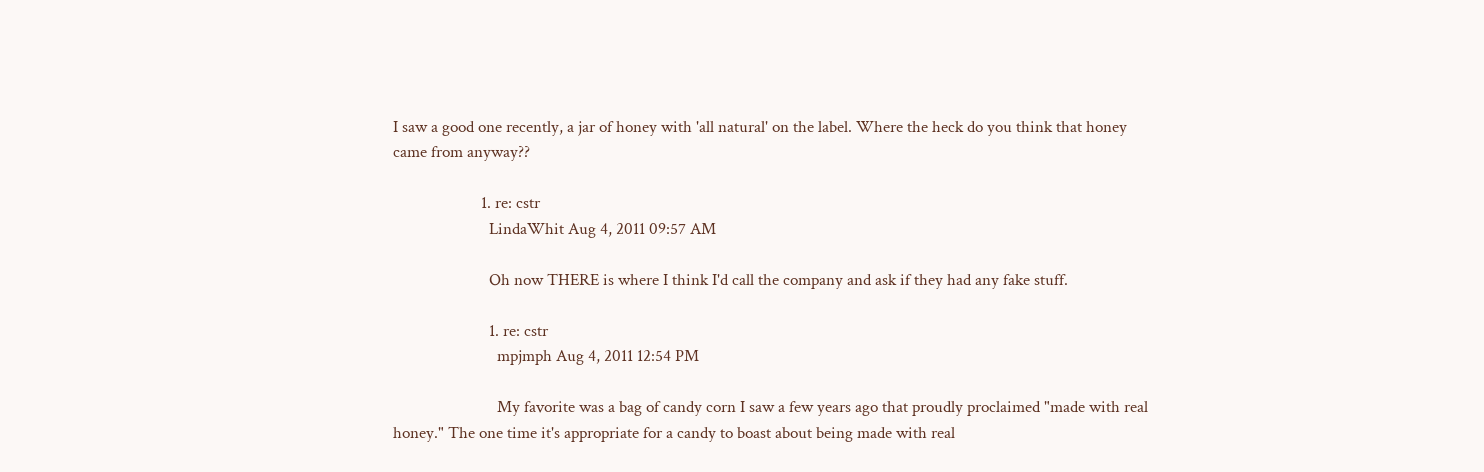I saw a good one recently, a jar of honey with 'all natural' on the label. Where the heck do you think that honey came from anyway??

                      1. re: cstr
                        LindaWhit Aug 4, 2011 09:57 AM

                        Oh now THERE is where I think I'd call the company and ask if they had any fake stuff.

                        1. re: cstr
                          mpjmph Aug 4, 2011 12:54 PM

                          My favorite was a bag of candy corn I saw a few years ago that proudly proclaimed "made with real honey." The one time it's appropriate for a candy to boast about being made with real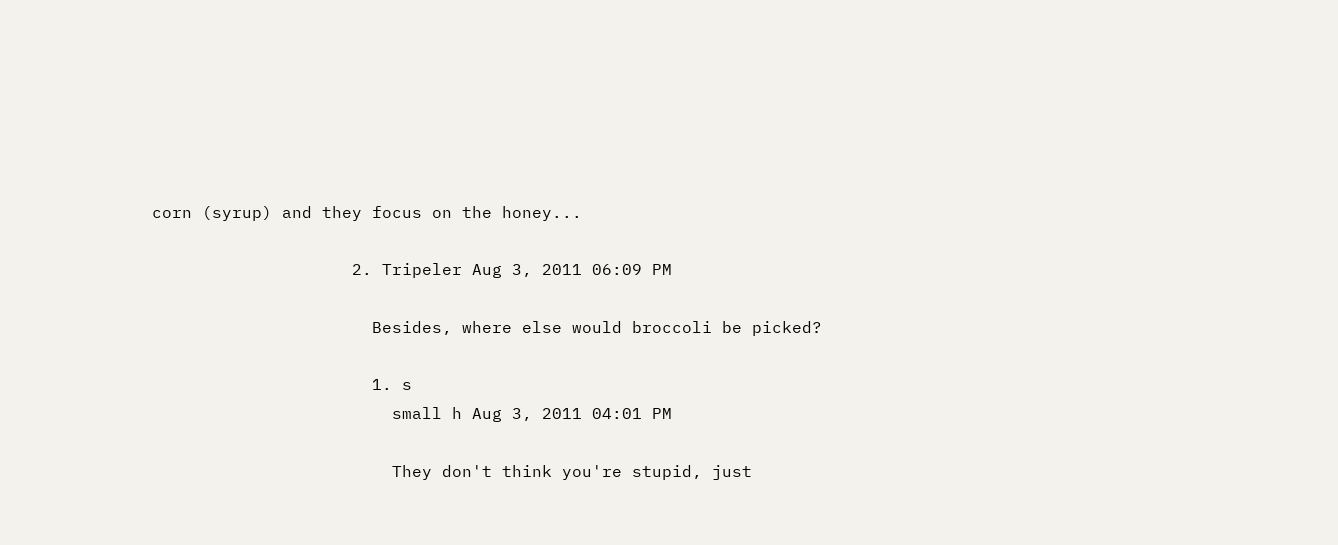corn (syrup) and they focus on the honey...

                    2. Tripeler Aug 3, 2011 06:09 PM

                      Besides, where else would broccoli be picked?

                      1. s
                        small h Aug 3, 2011 04:01 PM

                        They don't think you're stupid, just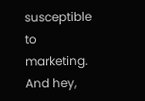susceptible to marketing. And hey,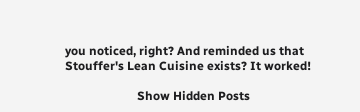you noticed, right? And reminded us that Stouffer's Lean Cuisine exists? It worked!

                        Show Hidden Posts